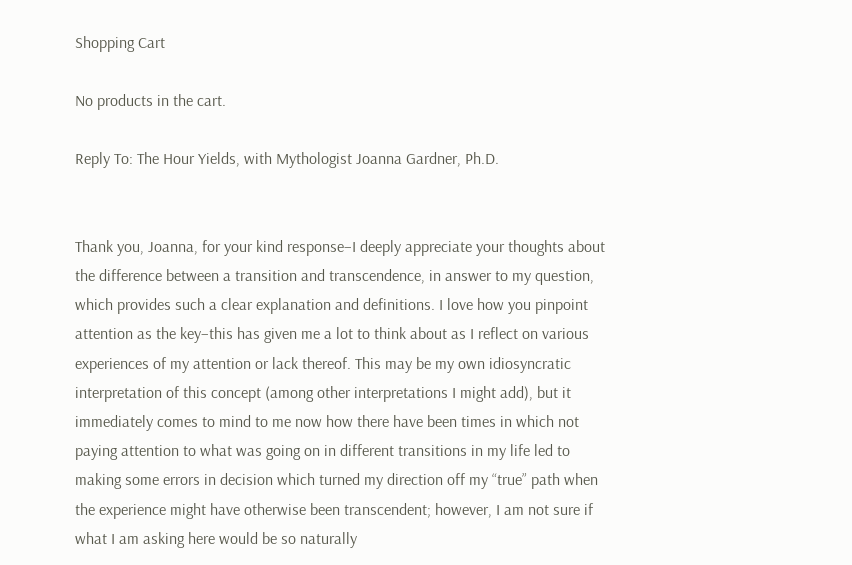Shopping Cart

No products in the cart.

Reply To: The Hour Yields, with Mythologist Joanna Gardner, Ph.D.


Thank you, Joanna, for your kind response–I deeply appreciate your thoughts about the difference between a transition and transcendence, in answer to my question, which provides such a clear explanation and definitions. I love how you pinpoint attention as the key–this has given me a lot to think about as I reflect on various experiences of my attention or lack thereof. This may be my own idiosyncratic interpretation of this concept (among other interpretations I might add), but it immediately comes to mind to me now how there have been times in which not paying attention to what was going on in different transitions in my life led to making some errors in decision which turned my direction off my “true” path when the experience might have otherwise been transcendent; however, I am not sure if what I am asking here would be so naturally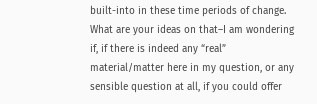built-into in these time periods of change. What are your ideas on that–I am wondering if, if there is indeed any “real” material/matter here in my question, or any sensible question at all, if you could offer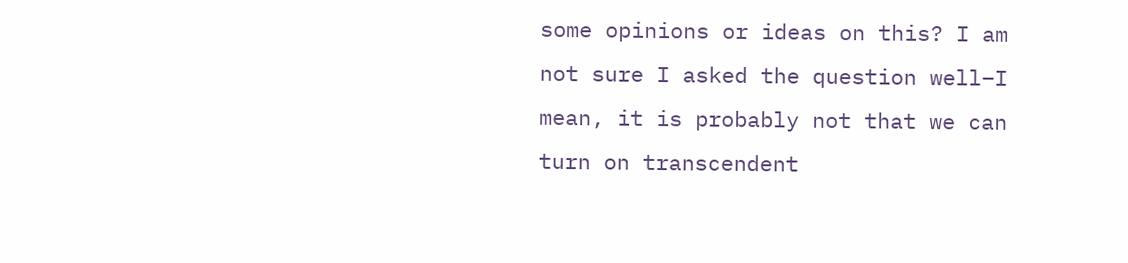some opinions or ideas on this? I am not sure I asked the question well–I mean, it is probably not that we can turn on transcendent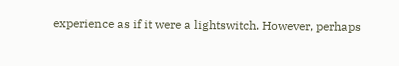experience as if it were a lightswitch. However, perhaps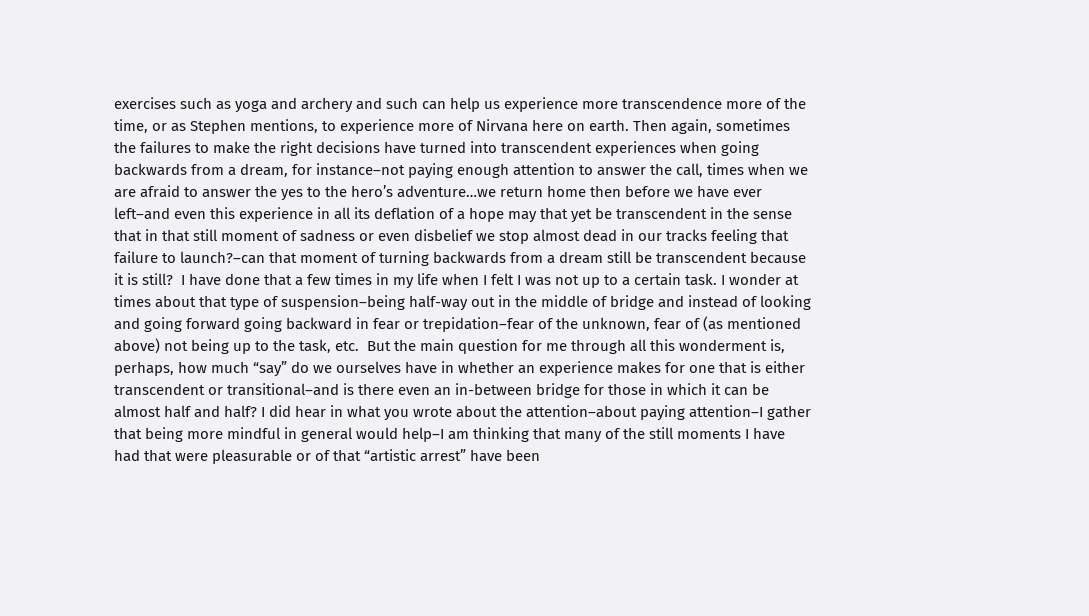exercises such as yoga and archery and such can help us experience more transcendence more of the time, or as Stephen mentions, to experience more of Nirvana here on earth. Then again, sometimes the failures to make the right decisions have turned into transcendent experiences when going backwards from a dream, for instance–not paying enough attention to answer the call, times when we are afraid to answer the yes to the hero’s adventure…we return home then before we have ever left–and even this experience in all its deflation of a hope may that yet be transcendent in the sense that in that still moment of sadness or even disbelief we stop almost dead in our tracks feeling that failure to launch?–can that moment of turning backwards from a dream still be transcendent because it is still?  I have done that a few times in my life when I felt I was not up to a certain task. I wonder at times about that type of suspension–being half-way out in the middle of bridge and instead of looking and going forward going backward in fear or trepidation–fear of the unknown, fear of (as mentioned above) not being up to the task, etc.  But the main question for me through all this wonderment is, perhaps, how much “say” do we ourselves have in whether an experience makes for one that is either transcendent or transitional–and is there even an in-between bridge for those in which it can be almost half and half? I did hear in what you wrote about the attention–about paying attention–I gather that being more mindful in general would help–I am thinking that many of the still moments I have had that were pleasurable or of that “artistic arrest” have been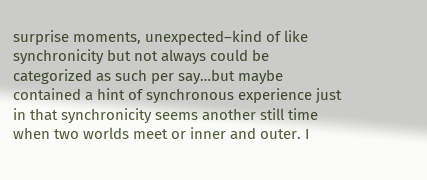surprise moments, unexpected–kind of like synchronicity but not always could be categorized as such per say…but maybe contained a hint of synchronous experience just in that synchronicity seems another still time when two worlds meet or inner and outer. I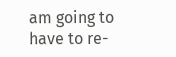am going to have to re-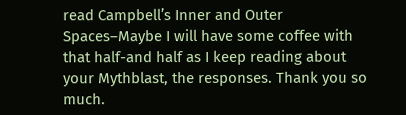read Campbell’s Inner and Outer Spaces–Maybe I will have some coffee with that half-and half as I keep reading about your Mythblast, the responses. Thank you so much.